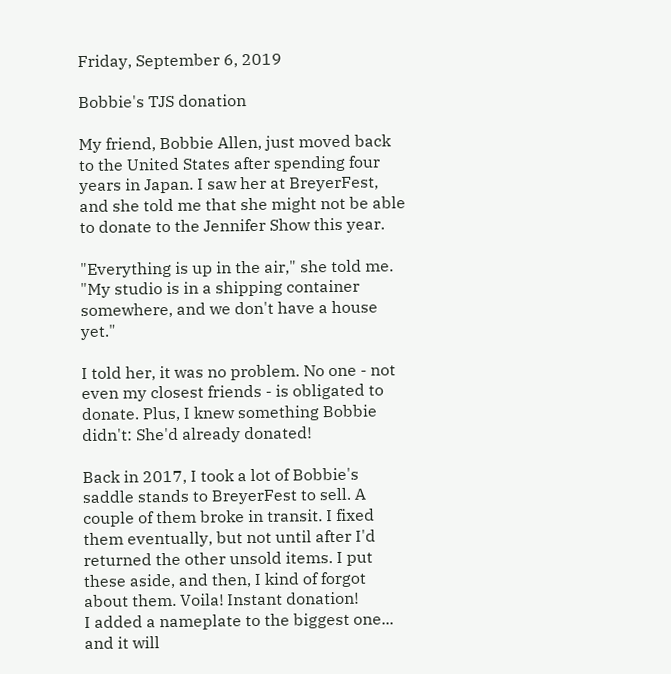Friday, September 6, 2019

Bobbie's TJS donation

My friend, Bobbie Allen, just moved back to the United States after spending four years in Japan. I saw her at BreyerFest, and she told me that she might not be able to donate to the Jennifer Show this year.

"Everything is up in the air," she told me. "My studio is in a shipping container somewhere, and we don't have a house yet."

I told her, it was no problem. No one - not even my closest friends - is obligated to donate. Plus, I knew something Bobbie didn't: She'd already donated!

Back in 2017, I took a lot of Bobbie's saddle stands to BreyerFest to sell. A couple of them broke in transit. I fixed them eventually, but not until after I'd returned the other unsold items. I put these aside, and then, I kind of forgot about them. Voila! Instant donation!
I added a nameplate to the biggest one...
and it will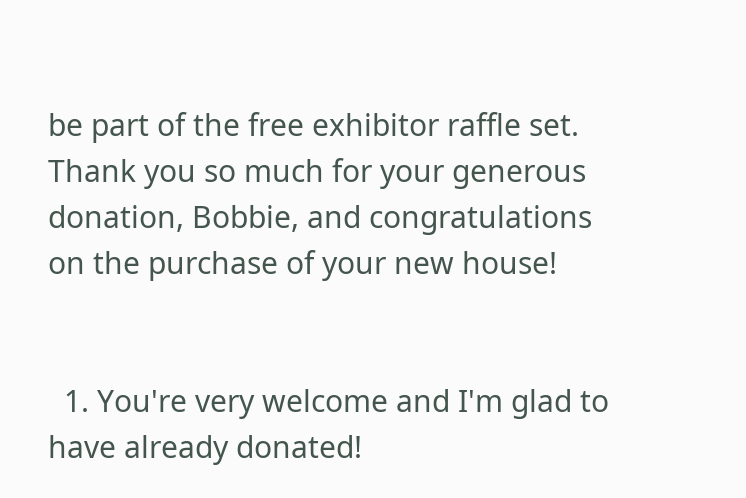be part of the free exhibitor raffle set.
Thank you so much for your generous donation, Bobbie, and congratulations on the purchase of your new house!


  1. You're very welcome and I'm glad to have already donated!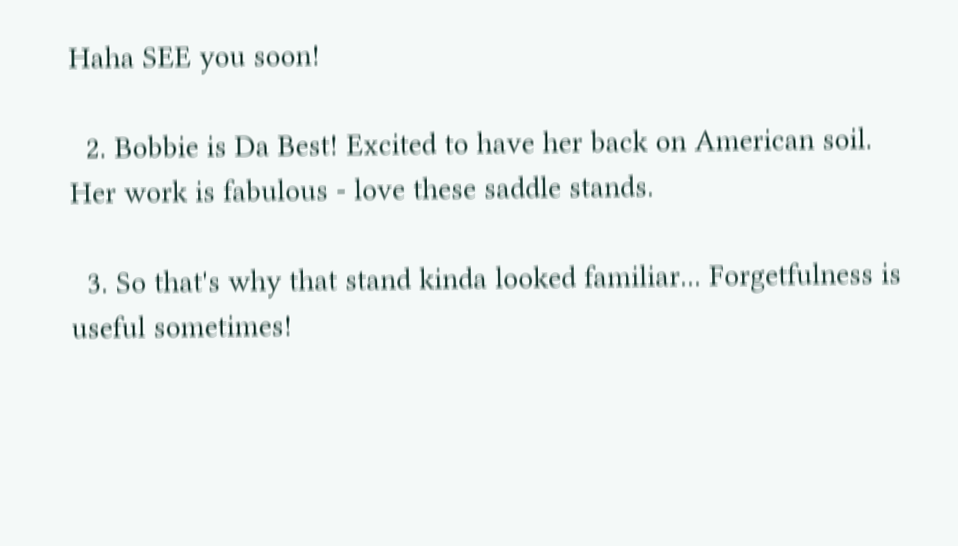Haha SEE you soon!

  2. Bobbie is Da Best! Excited to have her back on American soil. Her work is fabulous - love these saddle stands.

  3. So that's why that stand kinda looked familiar... Forgetfulness is useful sometimes!